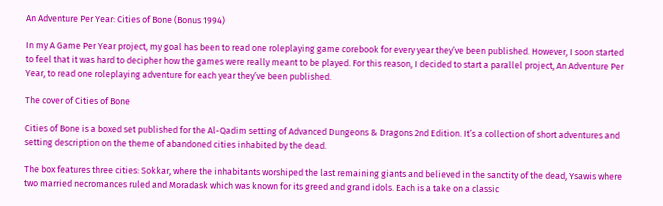An Adventure Per Year: Cities of Bone (Bonus 1994)

In my A Game Per Year project, my goal has been to read one roleplaying game corebook for every year they’ve been published. However, I soon started to feel that it was hard to decipher how the games were really meant to be played. For this reason, I decided to start a parallel project, An Adventure Per Year, to read one roleplaying adventure for each year they’ve been published.

The cover of Cities of Bone

Cities of Bone is a boxed set published for the Al-Qadim setting of Advanced Dungeons & Dragons 2nd Edition. It’s a collection of short adventures and setting description on the theme of abandoned cities inhabited by the dead.

The box features three cities: Sokkar, where the inhabitants worshiped the last remaining giants and believed in the sanctity of the dead, Ysawis where two married necromances ruled and Moradask which was known for its greed and grand idols. Each is a take on a classic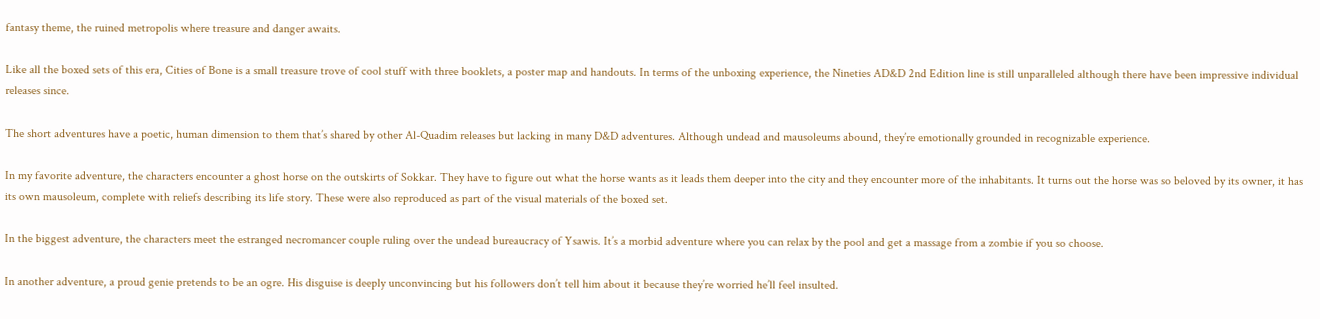fantasy theme, the ruined metropolis where treasure and danger awaits.

Like all the boxed sets of this era, Cities of Bone is a small treasure trove of cool stuff with three booklets, a poster map and handouts. In terms of the unboxing experience, the Nineties AD&D 2nd Edition line is still unparalleled although there have been impressive individual releases since.

The short adventures have a poetic, human dimension to them that’s shared by other Al-Quadim releases but lacking in many D&D adventures. Although undead and mausoleums abound, they’re emotionally grounded in recognizable experience.

In my favorite adventure, the characters encounter a ghost horse on the outskirts of Sokkar. They have to figure out what the horse wants as it leads them deeper into the city and they encounter more of the inhabitants. It turns out the horse was so beloved by its owner, it has its own mausoleum, complete with reliefs describing its life story. These were also reproduced as part of the visual materials of the boxed set.

In the biggest adventure, the characters meet the estranged necromancer couple ruling over the undead bureaucracy of Ysawis. It’s a morbid adventure where you can relax by the pool and get a massage from a zombie if you so choose.

In another adventure, a proud genie pretends to be an ogre. His disguise is deeply unconvincing but his followers don’t tell him about it because they’re worried he’ll feel insulted.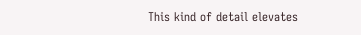This kind of detail elevates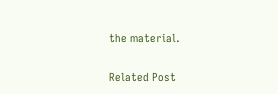the material.

Related Post